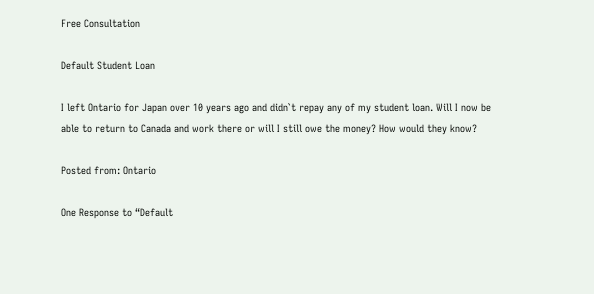Free Consultation

Default Student Loan

I left Ontario for Japan over 10 years ago and didn`t repay any of my student loan. Will I now be able to return to Canada and work there or will I still owe the money? How would they know?

Posted from: Ontario

One Response to “Default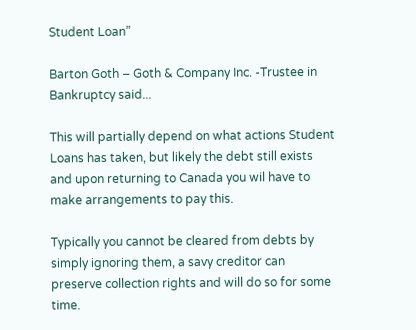Student Loan”

Barton Goth – Goth & Company Inc. -Trustee in Bankruptcy said...

This will partially depend on what actions Student Loans has taken, but likely the debt still exists and upon returning to Canada you wil have to make arrangements to pay this.

Typically you cannot be cleared from debts by simply ignoring them, a savy creditor can preserve collection rights and will do so for some time.